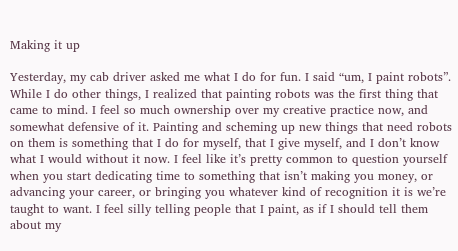Making it up

Yesterday, my cab driver asked me what I do for fun. I said “um, I paint robots”. While I do other things, I realized that painting robots was the first thing that came to mind. I feel so much ownership over my creative practice now, and somewhat defensive of it. Painting and scheming up new things that need robots on them is something that I do for myself, that I give myself, and I don’t know what I would without it now. I feel like it’s pretty common to question yourself when you start dedicating time to something that isn’t making you money, or advancing your career, or bringing you whatever kind of recognition it is we’re taught to want. I feel silly telling people that I paint, as if I should tell them about my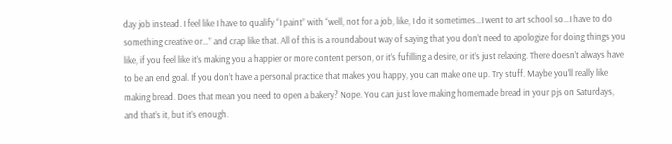day job instead. I feel like I have to qualify “I paint” with “well, not for a job, like, I do it sometimes…I went to art school so…I have to do something creative or…” and crap like that. All of this is a roundabout way of saying that you don’t need to apologize for doing things you like, if you feel like it’s making you a happier or more content person, or it’s fufilling a desire, or it’s just relaxing. There doesn’t always have to be an end goal. If you don’t have a personal practice that makes you happy, you can make one up. Try stuff. Maybe you’ll really like making bread. Does that mean you need to open a bakery? Nope. You can just love making homemade bread in your pjs on Saturdays, and that’s it, but it’s enough.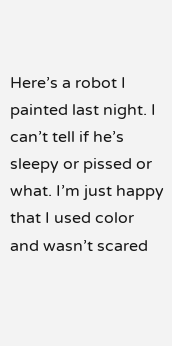Here’s a robot I painted last night. I can’t tell if he’s sleepy or pissed or what. I’m just happy that I used color and wasn’t scared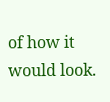of how it would look.